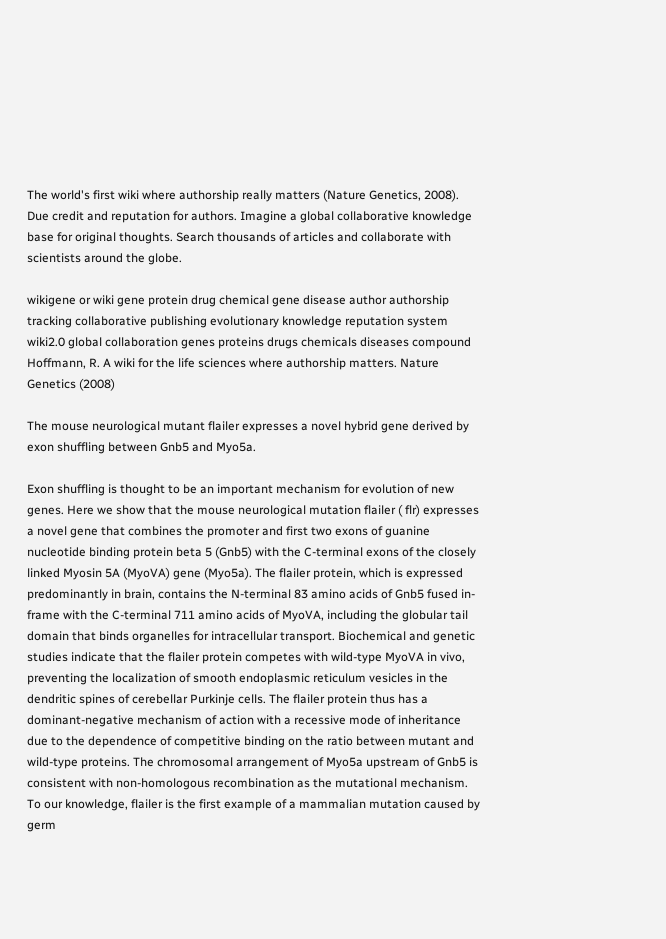The world's first wiki where authorship really matters (Nature Genetics, 2008). Due credit and reputation for authors. Imagine a global collaborative knowledge base for original thoughts. Search thousands of articles and collaborate with scientists around the globe.

wikigene or wiki gene protein drug chemical gene disease author authorship tracking collaborative publishing evolutionary knowledge reputation system wiki2.0 global collaboration genes proteins drugs chemicals diseases compound
Hoffmann, R. A wiki for the life sciences where authorship matters. Nature Genetics (2008)

The mouse neurological mutant flailer expresses a novel hybrid gene derived by exon shuffling between Gnb5 and Myo5a.

Exon shuffling is thought to be an important mechanism for evolution of new genes. Here we show that the mouse neurological mutation flailer ( flr) expresses a novel gene that combines the promoter and first two exons of guanine nucleotide binding protein beta 5 (Gnb5) with the C-terminal exons of the closely linked Myosin 5A (MyoVA) gene (Myo5a). The flailer protein, which is expressed predominantly in brain, contains the N-terminal 83 amino acids of Gnb5 fused in-frame with the C-terminal 711 amino acids of MyoVA, including the globular tail domain that binds organelles for intracellular transport. Biochemical and genetic studies indicate that the flailer protein competes with wild-type MyoVA in vivo, preventing the localization of smooth endoplasmic reticulum vesicles in the dendritic spines of cerebellar Purkinje cells. The flailer protein thus has a dominant-negative mechanism of action with a recessive mode of inheritance due to the dependence of competitive binding on the ratio between mutant and wild-type proteins. The chromosomal arrangement of Myo5a upstream of Gnb5 is consistent with non-homologous recombination as the mutational mechanism. To our knowledge, flailer is the first example of a mammalian mutation caused by germ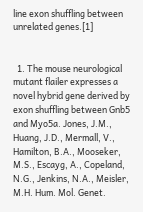line exon shuffling between unrelated genes.[1]


  1. The mouse neurological mutant flailer expresses a novel hybrid gene derived by exon shuffling between Gnb5 and Myo5a. Jones, J.M., Huang, J.D., Mermall, V., Hamilton, B.A., Mooseker, M.S., Escayg, A., Copeland, N.G., Jenkins, N.A., Meisler, M.H. Hum. Mol. Genet.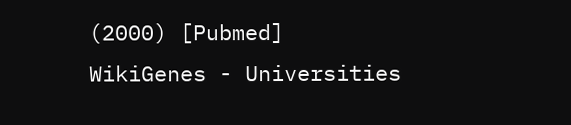(2000) [Pubmed]
WikiGenes - Universities